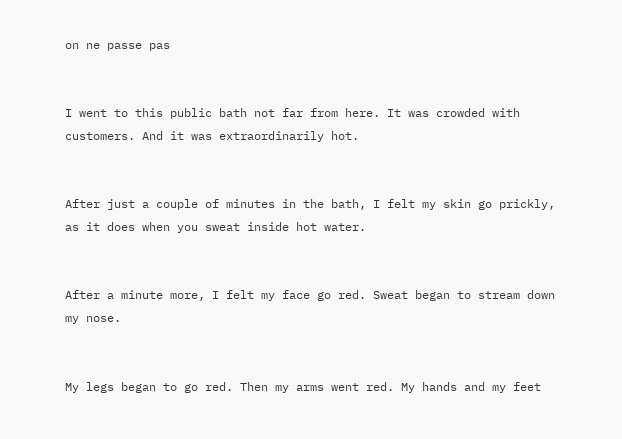on ne passe pas


I went to this public bath not far from here. It was crowded with customers. And it was extraordinarily hot.


After just a couple of minutes in the bath, I felt my skin go prickly, as it does when you sweat inside hot water.


After a minute more, I felt my face go red. Sweat began to stream down my nose.


My legs began to go red. Then my arms went red. My hands and my feet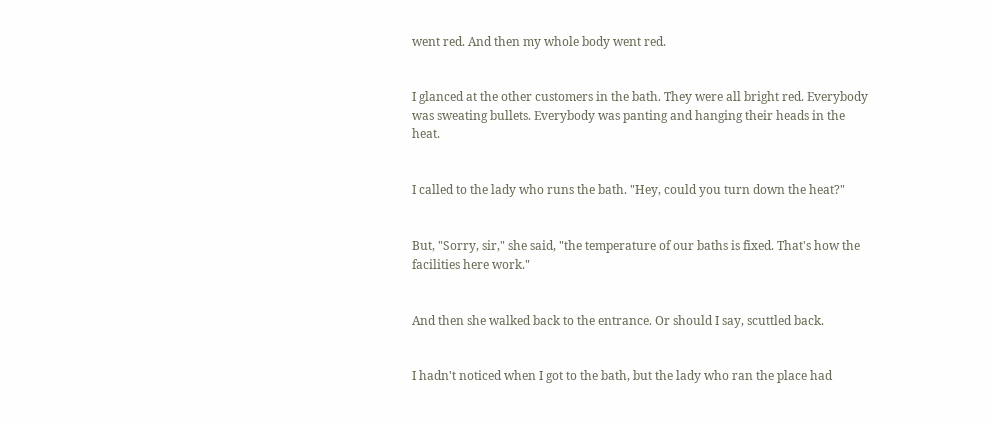went red. And then my whole body went red.


I glanced at the other customers in the bath. They were all bright red. Everybody was sweating bullets. Everybody was panting and hanging their heads in the heat.


I called to the lady who runs the bath. "Hey, could you turn down the heat?"


But, "Sorry, sir," she said, "the temperature of our baths is fixed. That's how the facilities here work."


And then she walked back to the entrance. Or should I say, scuttled back.


I hadn't noticed when I got to the bath, but the lady who ran the place had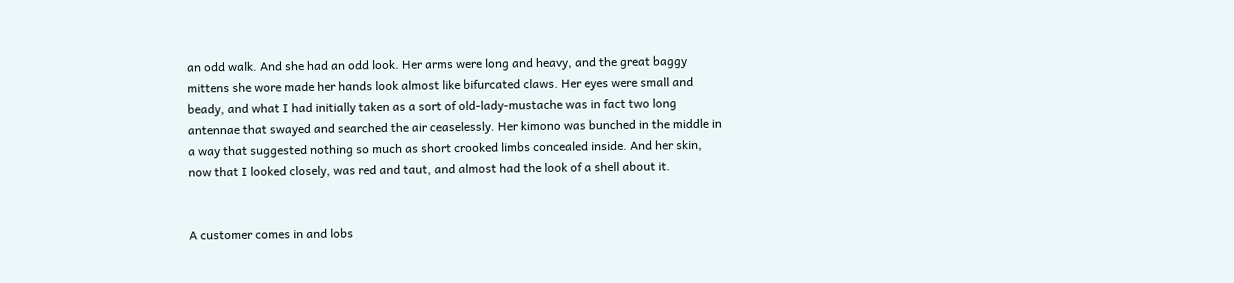an odd walk. And she had an odd look. Her arms were long and heavy, and the great baggy mittens she wore made her hands look almost like bifurcated claws. Her eyes were small and beady, and what I had initially taken as a sort of old-lady-mustache was in fact two long antennae that swayed and searched the air ceaselessly. Her kimono was bunched in the middle in a way that suggested nothing so much as short crooked limbs concealed inside. And her skin, now that I looked closely, was red and taut, and almost had the look of a shell about it.


A customer comes in and lobs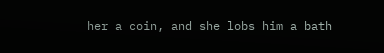her a coin, and she lobs him a bath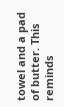towel and a pad of butter. This reminds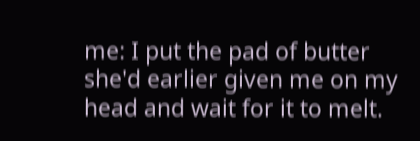me: I put the pad of butter she'd earlier given me on my head and wait for it to melt.